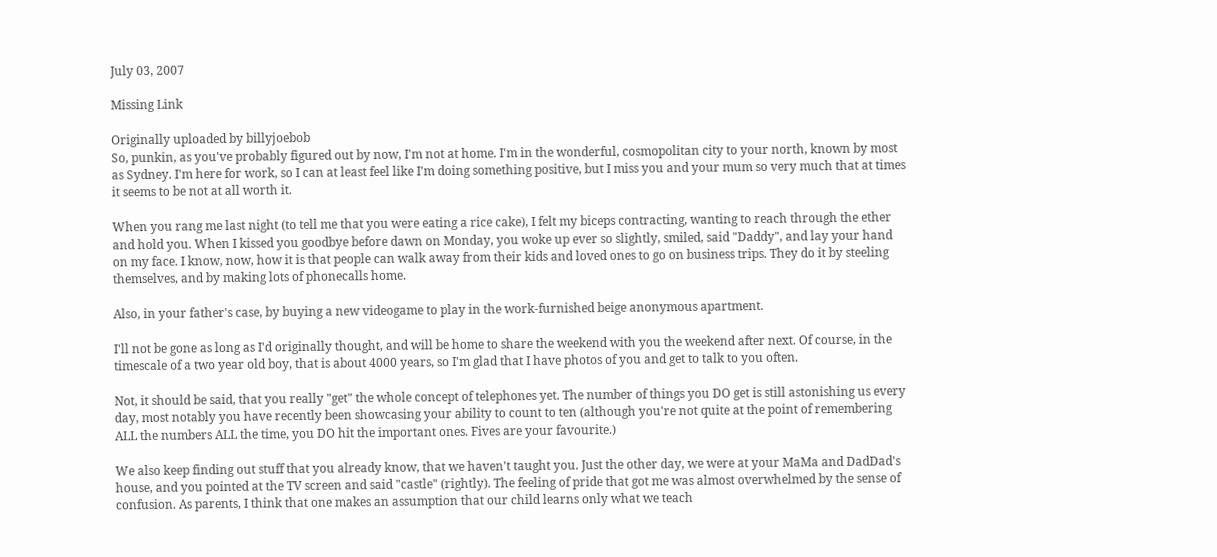July 03, 2007

Missing Link

Originally uploaded by billyjoebob
So, punkin, as you've probably figured out by now, I'm not at home. I'm in the wonderful, cosmopolitan city to your north, known by most as Sydney. I'm here for work, so I can at least feel like I'm doing something positive, but I miss you and your mum so very much that at times it seems to be not at all worth it.

When you rang me last night (to tell me that you were eating a rice cake), I felt my biceps contracting, wanting to reach through the ether and hold you. When I kissed you goodbye before dawn on Monday, you woke up ever so slightly, smiled, said "Daddy", and lay your hand on my face. I know, now, how it is that people can walk away from their kids and loved ones to go on business trips. They do it by steeling themselves, and by making lots of phonecalls home.

Also, in your father's case, by buying a new videogame to play in the work-furnished beige anonymous apartment.

I'll not be gone as long as I'd originally thought, and will be home to share the weekend with you the weekend after next. Of course, in the timescale of a two year old boy, that is about 4000 years, so I'm glad that I have photos of you and get to talk to you often.

Not, it should be said, that you really "get" the whole concept of telephones yet. The number of things you DO get is still astonishing us every day, most notably you have recently been showcasing your ability to count to ten (although you're not quite at the point of remembering ALL the numbers ALL the time, you DO hit the important ones. Fives are your favourite.)

We also keep finding out stuff that you already know, that we haven't taught you. Just the other day, we were at your MaMa and DadDad's house, and you pointed at the TV screen and said "castle" (rightly). The feeling of pride that got me was almost overwhelmed by the sense of confusion. As parents, I think that one makes an assumption that our child learns only what we teach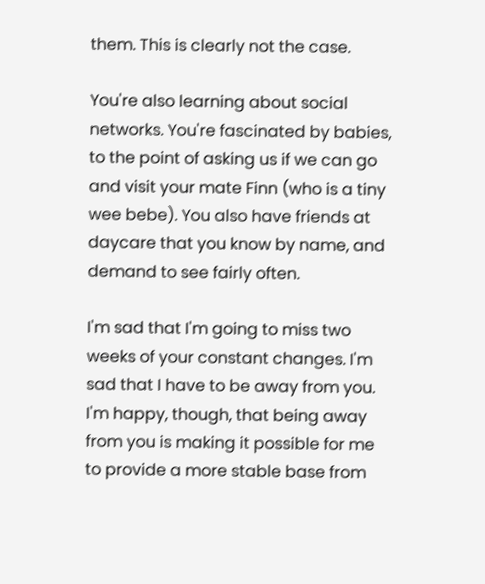them. This is clearly not the case.

You're also learning about social networks. You're fascinated by babies, to the point of asking us if we can go and visit your mate Finn (who is a tiny wee bebe). You also have friends at daycare that you know by name, and demand to see fairly often.

I'm sad that I'm going to miss two weeks of your constant changes. I'm sad that I have to be away from you.
I'm happy, though, that being away from you is making it possible for me to provide a more stable base from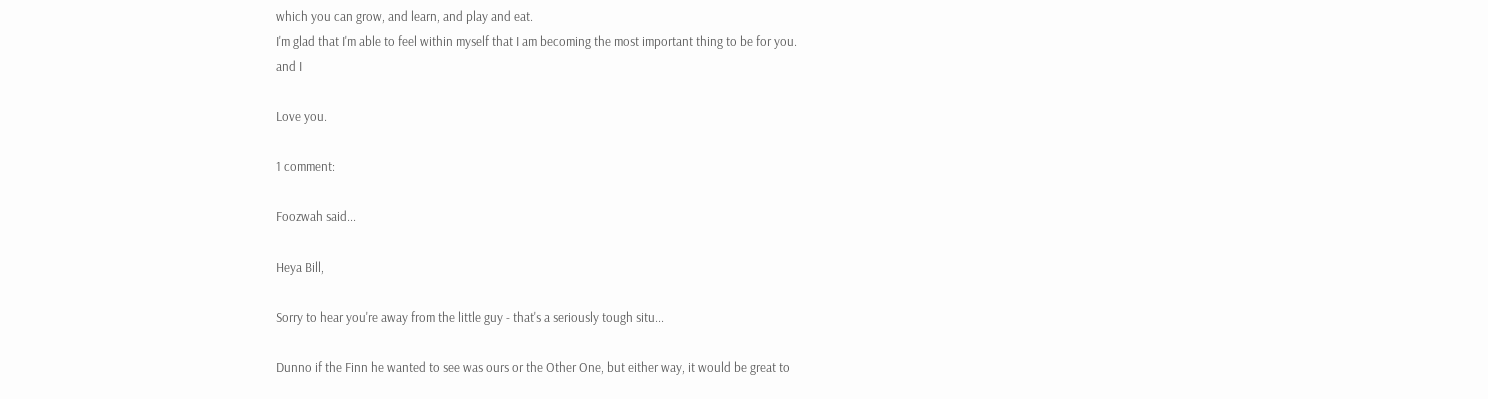which you can grow, and learn, and play and eat.
I'm glad that I'm able to feel within myself that I am becoming the most important thing to be for you.
and I

Love you.

1 comment:

Foozwah said...

Heya Bill,

Sorry to hear you're away from the little guy - that's a seriously tough situ...

Dunno if the Finn he wanted to see was ours or the Other One, but either way, it would be great to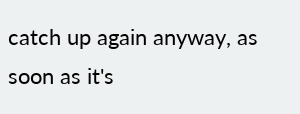catch up again anyway, as soon as it's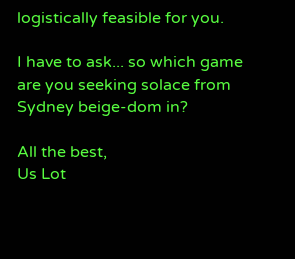logistically feasible for you.

I have to ask... so which game are you seeking solace from Sydney beige-dom in?

All the best,
Us Lot